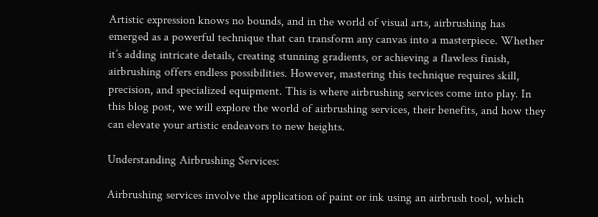Artistic expression knows no bounds, and in the world of visual arts, airbrushing has emerged as a powerful technique that can transform any canvas into a masterpiece. Whether it’s adding intricate details, creating stunning gradients, or achieving a flawless finish, airbrushing offers endless possibilities. However, mastering this technique requires skill, precision, and specialized equipment. This is where airbrushing services come into play. In this blog post, we will explore the world of airbrushing services, their benefits, and how they can elevate your artistic endeavors to new heights.

Understanding Airbrushing Services:

Airbrushing services involve the application of paint or ink using an airbrush tool, which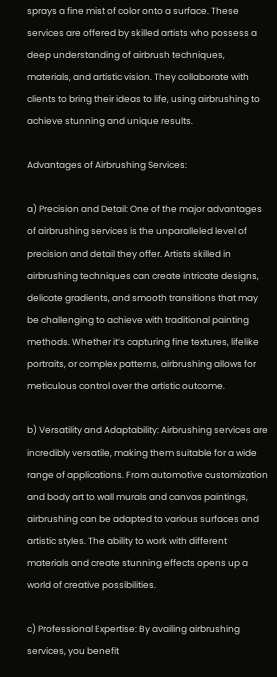sprays a fine mist of color onto a surface. These services are offered by skilled artists who possess a deep understanding of airbrush techniques, materials, and artistic vision. They collaborate with clients to bring their ideas to life, using airbrushing to achieve stunning and unique results.

Advantages of Airbrushing Services:

a) Precision and Detail: One of the major advantages of airbrushing services is the unparalleled level of precision and detail they offer. Artists skilled in airbrushing techniques can create intricate designs, delicate gradients, and smooth transitions that may be challenging to achieve with traditional painting methods. Whether it’s capturing fine textures, lifelike portraits, or complex patterns, airbrushing allows for meticulous control over the artistic outcome.

b) Versatility and Adaptability: Airbrushing services are incredibly versatile, making them suitable for a wide range of applications. From automotive customization and body art to wall murals and canvas paintings, airbrushing can be adapted to various surfaces and artistic styles. The ability to work with different materials and create stunning effects opens up a world of creative possibilities.

c) Professional Expertise: By availing airbrushing services, you benefit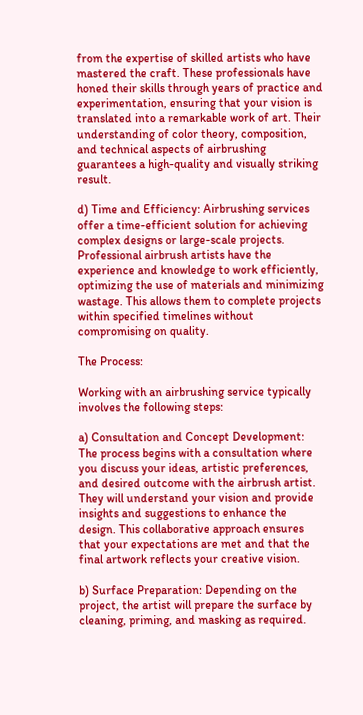from the expertise of skilled artists who have mastered the craft. These professionals have honed their skills through years of practice and experimentation, ensuring that your vision is translated into a remarkable work of art. Their understanding of color theory, composition, and technical aspects of airbrushing guarantees a high-quality and visually striking result.

d) Time and Efficiency: Airbrushing services offer a time-efficient solution for achieving complex designs or large-scale projects. Professional airbrush artists have the experience and knowledge to work efficiently, optimizing the use of materials and minimizing wastage. This allows them to complete projects within specified timelines without compromising on quality.

The Process:

Working with an airbrushing service typically involves the following steps:

a) Consultation and Concept Development: The process begins with a consultation where you discuss your ideas, artistic preferences, and desired outcome with the airbrush artist. They will understand your vision and provide insights and suggestions to enhance the design. This collaborative approach ensures that your expectations are met and that the final artwork reflects your creative vision.

b) Surface Preparation: Depending on the project, the artist will prepare the surface by cleaning, priming, and masking as required.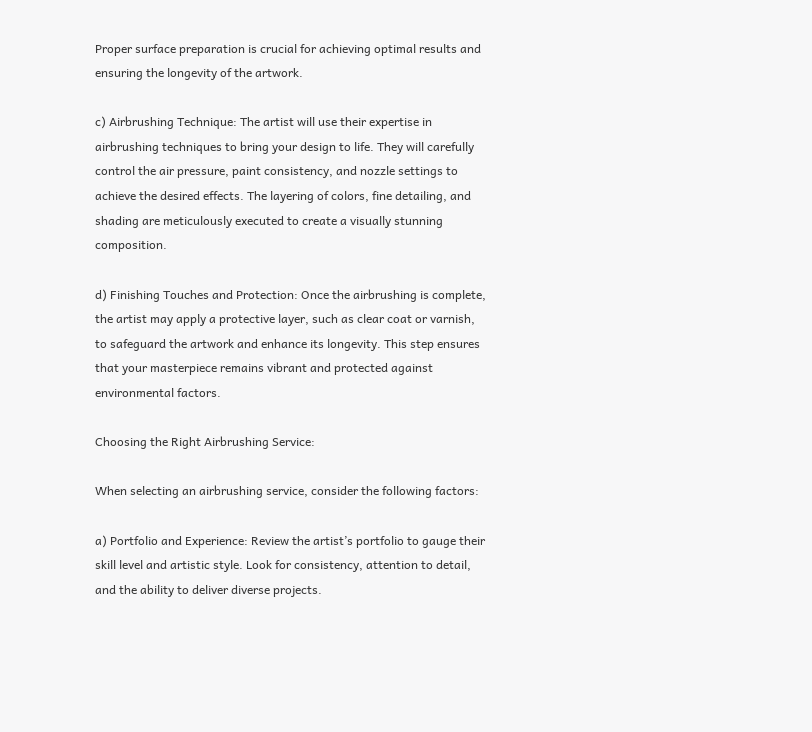Proper surface preparation is crucial for achieving optimal results and ensuring the longevity of the artwork.

c) Airbrushing Technique: The artist will use their expertise in airbrushing techniques to bring your design to life. They will carefully control the air pressure, paint consistency, and nozzle settings to achieve the desired effects. The layering of colors, fine detailing, and shading are meticulously executed to create a visually stunning composition.

d) Finishing Touches and Protection: Once the airbrushing is complete, the artist may apply a protective layer, such as clear coat or varnish, to safeguard the artwork and enhance its longevity. This step ensures that your masterpiece remains vibrant and protected against environmental factors.

Choosing the Right Airbrushing Service:

When selecting an airbrushing service, consider the following factors:

a) Portfolio and Experience: Review the artist’s portfolio to gauge their skill level and artistic style. Look for consistency, attention to detail, and the ability to deliver diverse projects.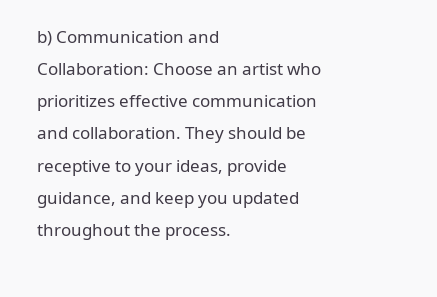b) Communication and Collaboration: Choose an artist who prioritizes effective communication and collaboration. They should be receptive to your ideas, provide guidance, and keep you updated throughout the process.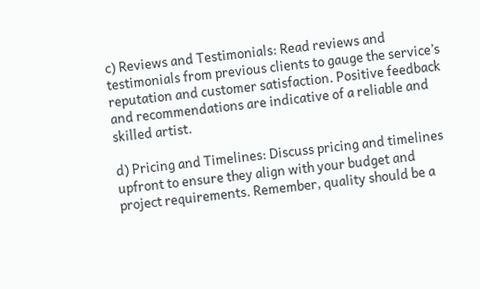c) Reviews and Testimonials: Read reviews and testimonials from previous clients to gauge the service’s reputation and customer satisfaction. Positive feedback and recommendations are indicative of a reliable and skilled artist.

d) Pricing and Timelines: Discuss pricing and timelines upfront to ensure they align with your budget and project requirements. Remember, quality should be a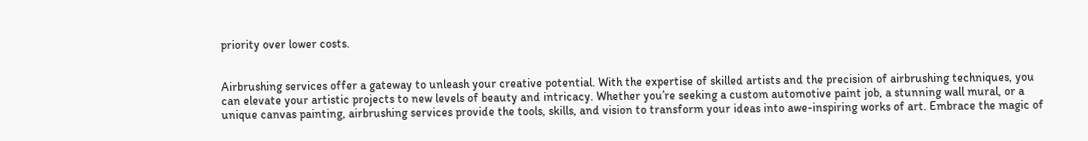priority over lower costs.


Airbrushing services offer a gateway to unleash your creative potential. With the expertise of skilled artists and the precision of airbrushing techniques, you can elevate your artistic projects to new levels of beauty and intricacy. Whether you’re seeking a custom automotive paint job, a stunning wall mural, or a unique canvas painting, airbrushing services provide the tools, skills, and vision to transform your ideas into awe-inspiring works of art. Embrace the magic of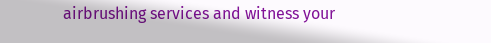airbrushing services and witness your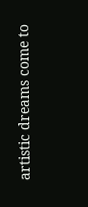artistic dreams come to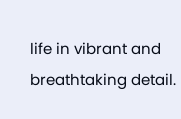life in vibrant and breathtaking detail.